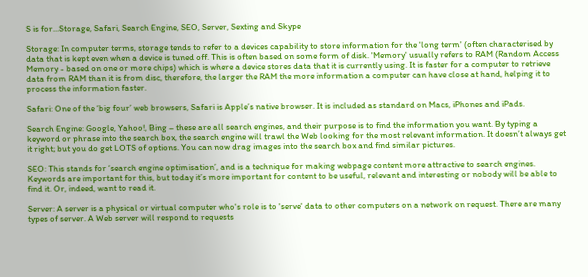S is for...Storage, Safari, Search Engine, SEO, Server, Sexting and Skype

Storage: In computer terms, storage tends to refer to a devices capability to store information for the 'long term' (often characterised by data that is kept even when a device is tuned off. This is often based on some form of disk. 'Memory' usually refers to RAM (Random Access Memory - based on one or more chips) which is where a device stores data that it is currently using. It is faster for a computer to retrieve data from RAM than it is from disc, therefore, the larger the RAM the more information a computer can have close at hand, helping it to process the information faster.

Safari: One of the ‘big four’ web browsers, Safari is Apple’s native browser. It is included as standard on Macs, iPhones and iPads.

Search Engine: Google, Yahoo!, Bing – these are all search engines, and their purpose is to find the information you want. By typing a keyword or phrase into the search box, the search engine will trawl the Web looking for the most relevant information. It doesn’t always get it right; but you do get LOTS of options. You can now drag images into the search box and find similar pictures.

SEO: This stands for ‘search engine optimisation’, and is a technique for making webpage content more attractive to search engines. Keywords are important for this, but today it’s more important for content to be useful, relevant and interesting or nobody will be able to find it. Or, indeed, want to read it.

Server: A server is a physical or virtual computer who's role is to 'serve' data to other computers on a network on request. There are many types of server. A Web server will respond to requests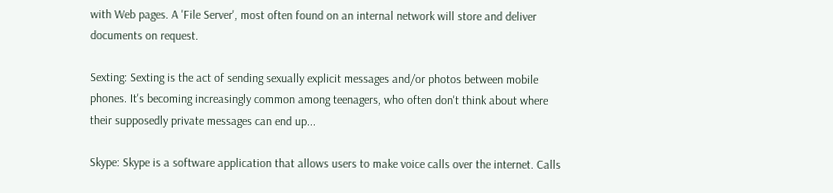with Web pages. A 'File Server', most often found on an internal network will store and deliver documents on request.

Sexting: Sexting is the act of sending sexually explicit messages and/or photos between mobile phones. It's becoming increasingly common among teenagers, who often don't think about where their supposedly private messages can end up...

Skype: Skype is a software application that allows users to make voice calls over the internet. Calls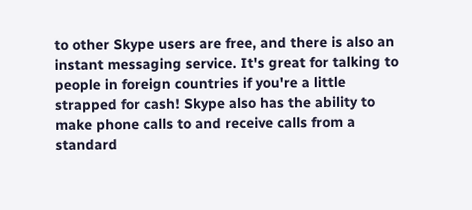to other Skype users are free, and there is also an instant messaging service. It's great for talking to people in foreign countries if you're a little strapped for cash! Skype also has the ability to make phone calls to and receive calls from a standard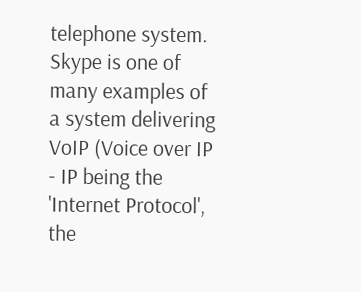telephone system. Skype is one of many examples of a system delivering VoIP (Voice over IP - IP being the 'Internet Protocol', the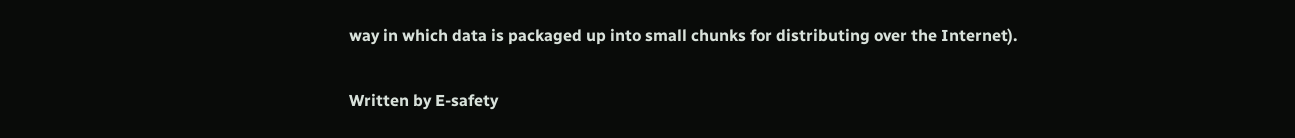way in which data is packaged up into small chunks for distributing over the Internet).

Written by E-safety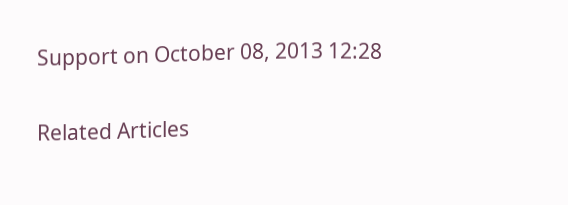Support on October 08, 2013 12:28


Related Articles